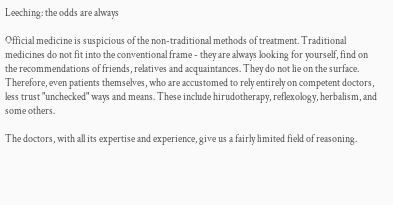Leeching: the odds are always

Official medicine is suspicious of the non-traditional methods of treatment. Traditional medicines do not fit into the conventional frame - they are always looking for yourself, find on the recommendations of friends, relatives and acquaintances. They do not lie on the surface. Therefore, even patients themselves, who are accustomed to rely entirely on competent doctors, less trust "unchecked" ways and means. These include hirudotherapy, reflexology, herbalism, and some others.

The doctors, with all its expertise and experience, give us a fairly limited field of reasoning.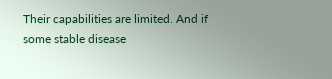Their capabilities are limited. And if some stable disease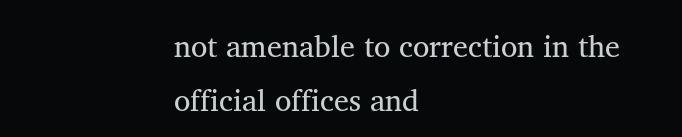not amenable to correction in the official offices and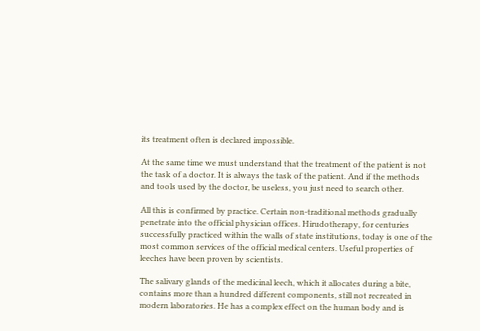its treatment often is declared impossible.

At the same time we must understand that the treatment of the patient is not the task of a doctor. It is always the task of the patient. And if the methods and tools used by the doctor, be useless, you just need to search other.

All this is confirmed by practice. Certain non-traditional methods gradually penetrate into the official physician offices. Hirudotherapy, for centuries successfully practiced within the walls of state institutions, today is one of the most common services of the official medical centers. Useful properties of leeches have been proven by scientists.

The salivary glands of the medicinal leech, which it allocates during a bite, contains more than a hundred different components, still not recreated in modern laboratories. He has a complex effect on the human body and is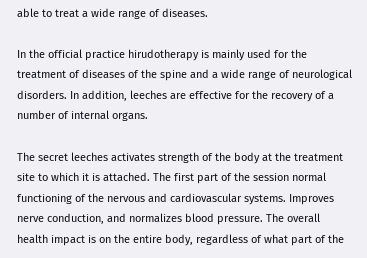able to treat a wide range of diseases.

In the official practice hirudotherapy is mainly used for the treatment of diseases of the spine and a wide range of neurological disorders. In addition, leeches are effective for the recovery of a number of internal organs.

The secret leeches activates strength of the body at the treatment site to which it is attached. The first part of the session normal functioning of the nervous and cardiovascular systems. Improves nerve conduction, and normalizes blood pressure. The overall health impact is on the entire body, regardless of what part of the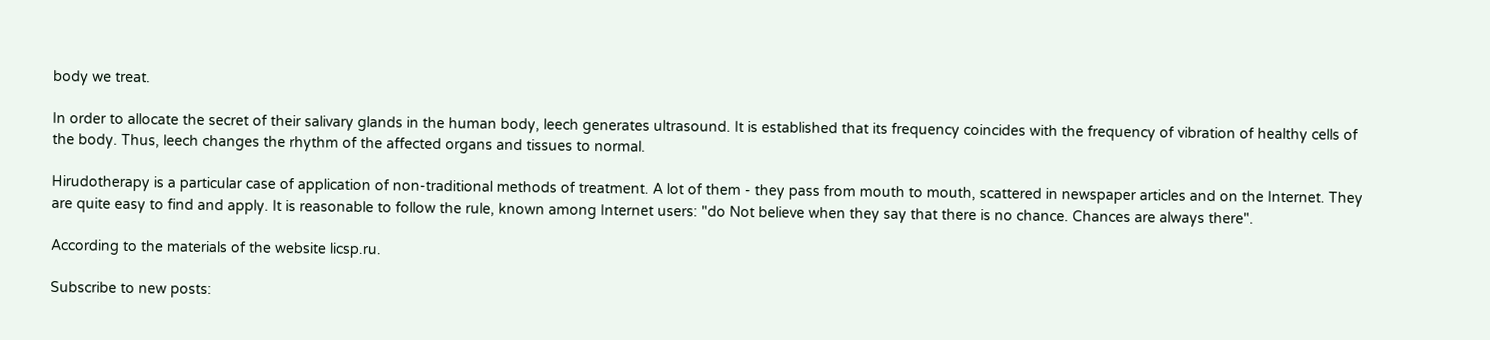body we treat.

In order to allocate the secret of their salivary glands in the human body, leech generates ultrasound. It is established that its frequency coincides with the frequency of vibration of healthy cells of the body. Thus, leech changes the rhythm of the affected organs and tissues to normal.

Hirudotherapy is a particular case of application of non-traditional methods of treatment. A lot of them - they pass from mouth to mouth, scattered in newspaper articles and on the Internet. They are quite easy to find and apply. It is reasonable to follow the rule, known among Internet users: "do Not believe when they say that there is no chance. Chances are always there".

According to the materials of the website licsp.ru.

Subscribe to new posts: